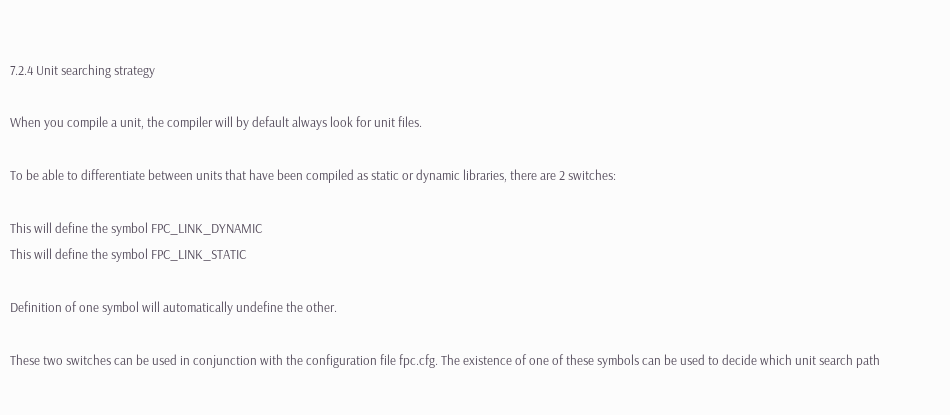7.2.4 Unit searching strategy

When you compile a unit, the compiler will by default always look for unit files.

To be able to differentiate between units that have been compiled as static or dynamic libraries, there are 2 switches:

This will define the symbol FPC_LINK_DYNAMIC
This will define the symbol FPC_LINK_STATIC

Definition of one symbol will automatically undefine the other.

These two switches can be used in conjunction with the configuration file fpc.cfg. The existence of one of these symbols can be used to decide which unit search path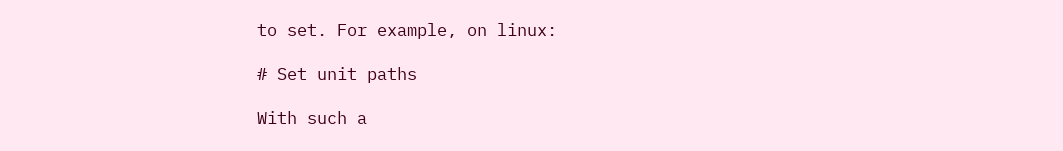to set. For example, on linux:

# Set unit paths

With such a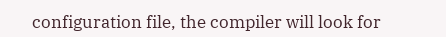configuration file, the compiler will look for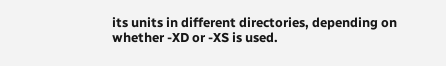its units in different directories, depending on whether -XD or -XS is used.